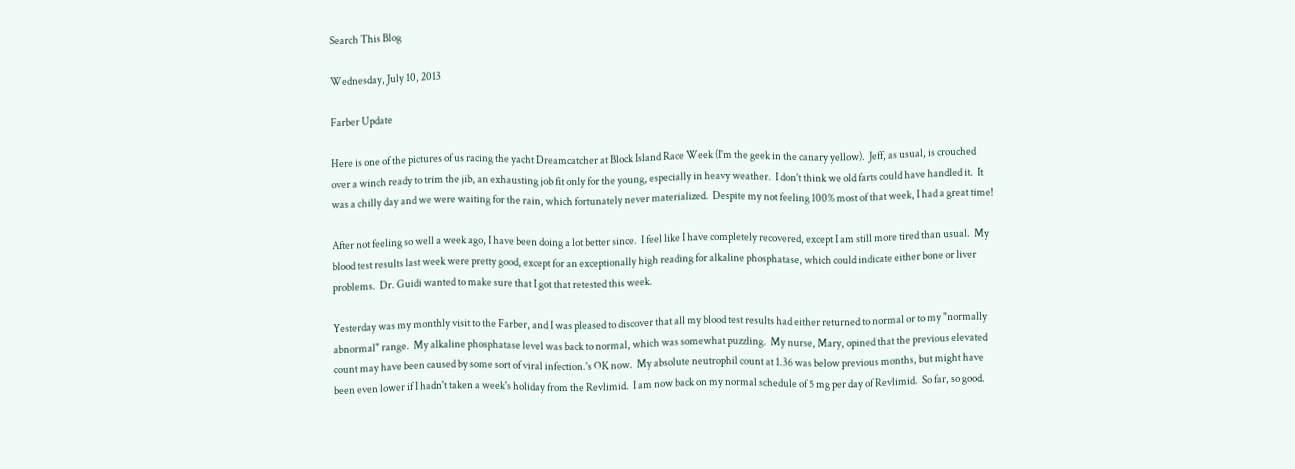Search This Blog

Wednesday, July 10, 2013

Farber Update

Here is one of the pictures of us racing the yacht Dreamcatcher at Block Island Race Week (I'm the geek in the canary yellow).  Jeff, as usual, is crouched over a winch ready to trim the jib, an exhausting job fit only for the young, especially in heavy weather.  I don't think we old farts could have handled it.  It was a chilly day and we were waiting for the rain, which fortunately never materialized.  Despite my not feeling 100% most of that week, I had a great time!

After not feeling so well a week ago, I have been doing a lot better since.  I feel like I have completely recovered, except I am still more tired than usual.  My blood test results last week were pretty good, except for an exceptionally high reading for alkaline phosphatase, which could indicate either bone or liver problems.  Dr. Guidi wanted to make sure that I got that retested this week.

Yesterday was my monthly visit to the Farber, and I was pleased to discover that all my blood test results had either returned to normal or to my "normally abnormal" range.  My alkaline phosphatase level was back to normal, which was somewhat puzzling.  My nurse, Mary, opined that the previous elevated count may have been caused by some sort of viral infection.'s OK now.  My absolute neutrophil count at 1.36 was below previous months, but might have been even lower if I hadn't taken a week's holiday from the Revlimid.  I am now back on my normal schedule of 5 mg per day of Revlimid.  So far, so good.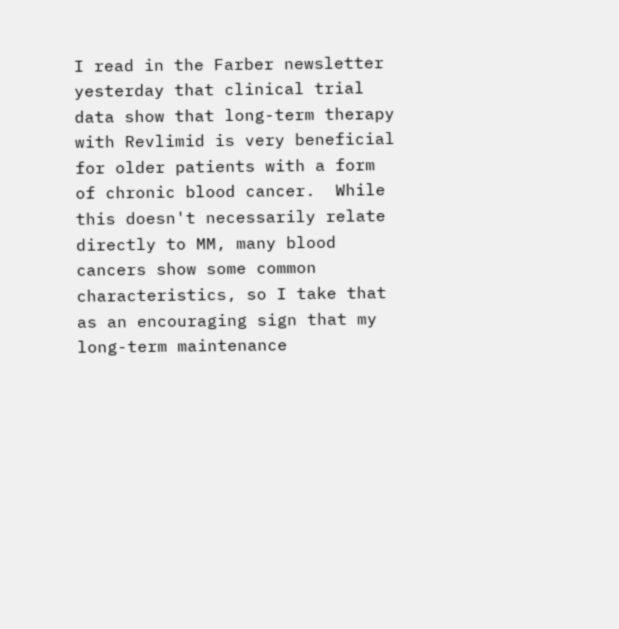I read in the Farber newsletter yesterday that clinical trial data show that long-term therapy with Revlimid is very beneficial for older patients with a form of chronic blood cancer.  While this doesn't necessarily relate directly to MM, many blood cancers show some common characteristics, so I take that as an encouraging sign that my long-term maintenance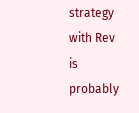strategy with Rev is probably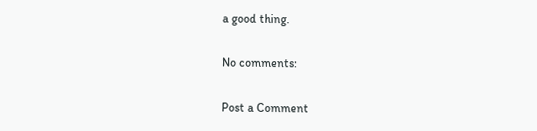a good thing.

No comments:

Post a Comment